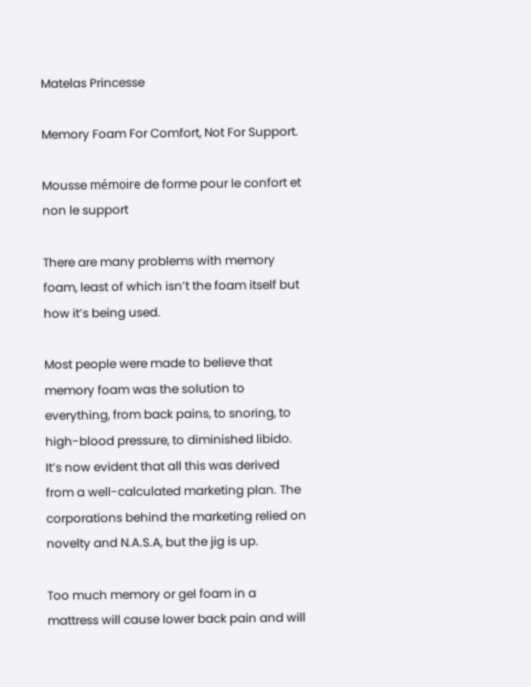Matelas Princesse

Memory Foam For Comfort, Not For Support.

Mousse mémoire de forme pour le confort et non le support

There are many problems with memory foam, least of which isn’t the foam itself but how it’s being used.

Most people were made to believe that memory foam was the solution to everything, from back pains, to snoring, to high-blood pressure, to diminished libido. It’s now evident that all this was derived from a well-calculated marketing plan. The corporations behind the marketing relied on novelty and N.A.S.A, but the jig is up.

Too much memory or gel foam in a mattress will cause lower back pain and will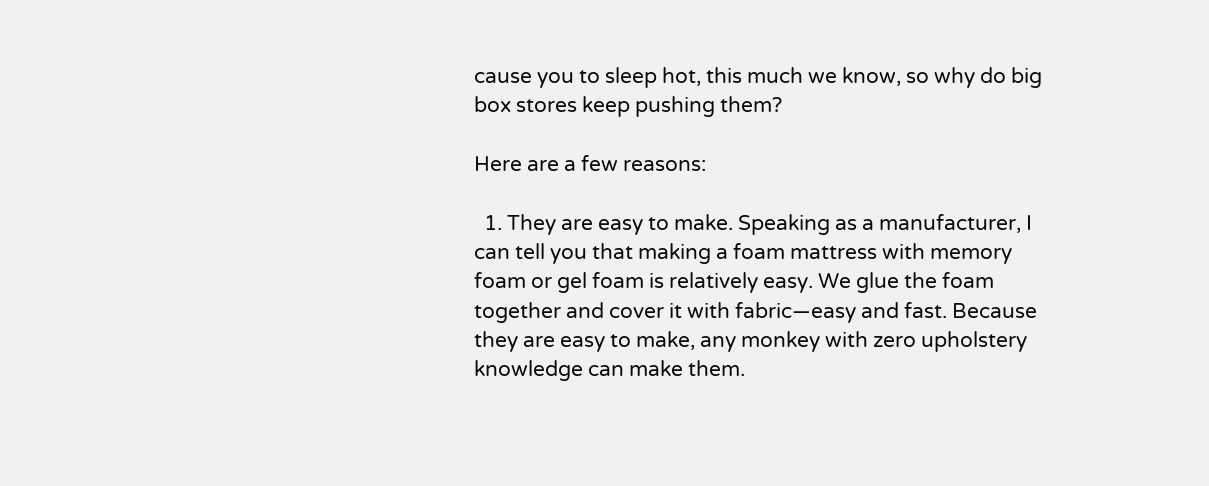cause you to sleep hot, this much we know, so why do big box stores keep pushing them?

Here are a few reasons:

  1. They are easy to make. Speaking as a manufacturer, I can tell you that making a foam mattress with memory foam or gel foam is relatively easy. We glue the foam together and cover it with fabric—easy and fast. Because they are easy to make, any monkey with zero upholstery knowledge can make them.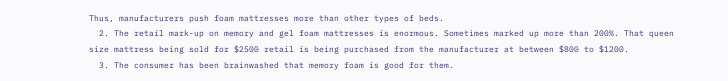Thus, manufacturers push foam mattresses more than other types of beds.
  2. The retail mark-up on memory and gel foam mattresses is enormous. Sometimes marked up more than 200%. That queen size mattress being sold for $2500 retail is being purchased from the manufacturer at between $800 to $1200.
  3. The consumer has been brainwashed that memory foam is good for them.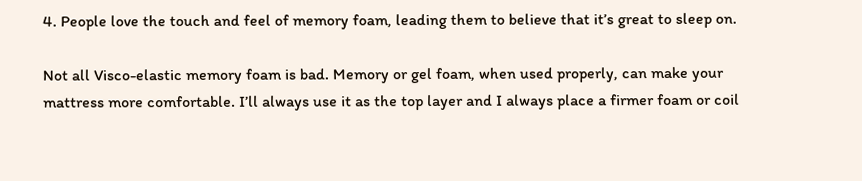4. People love the touch and feel of memory foam, leading them to believe that it’s great to sleep on.

Not all Visco-elastic memory foam is bad. Memory or gel foam, when used properly, can make your mattress more comfortable. I’ll always use it as the top layer and I always place a firmer foam or coil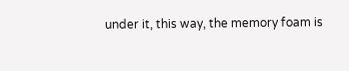under it, this way, the memory foam is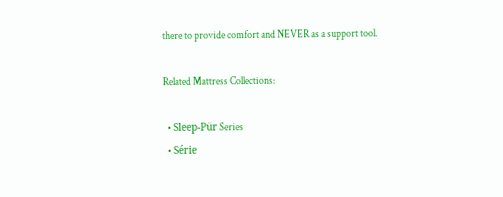there to provide comfort and NEVER as a support tool.

Related Mattress Collections:

  • Sleep-Pür Series
  • Série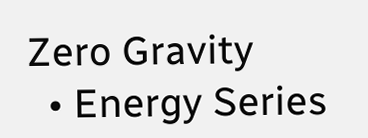Zero Gravity
  • Energy Series